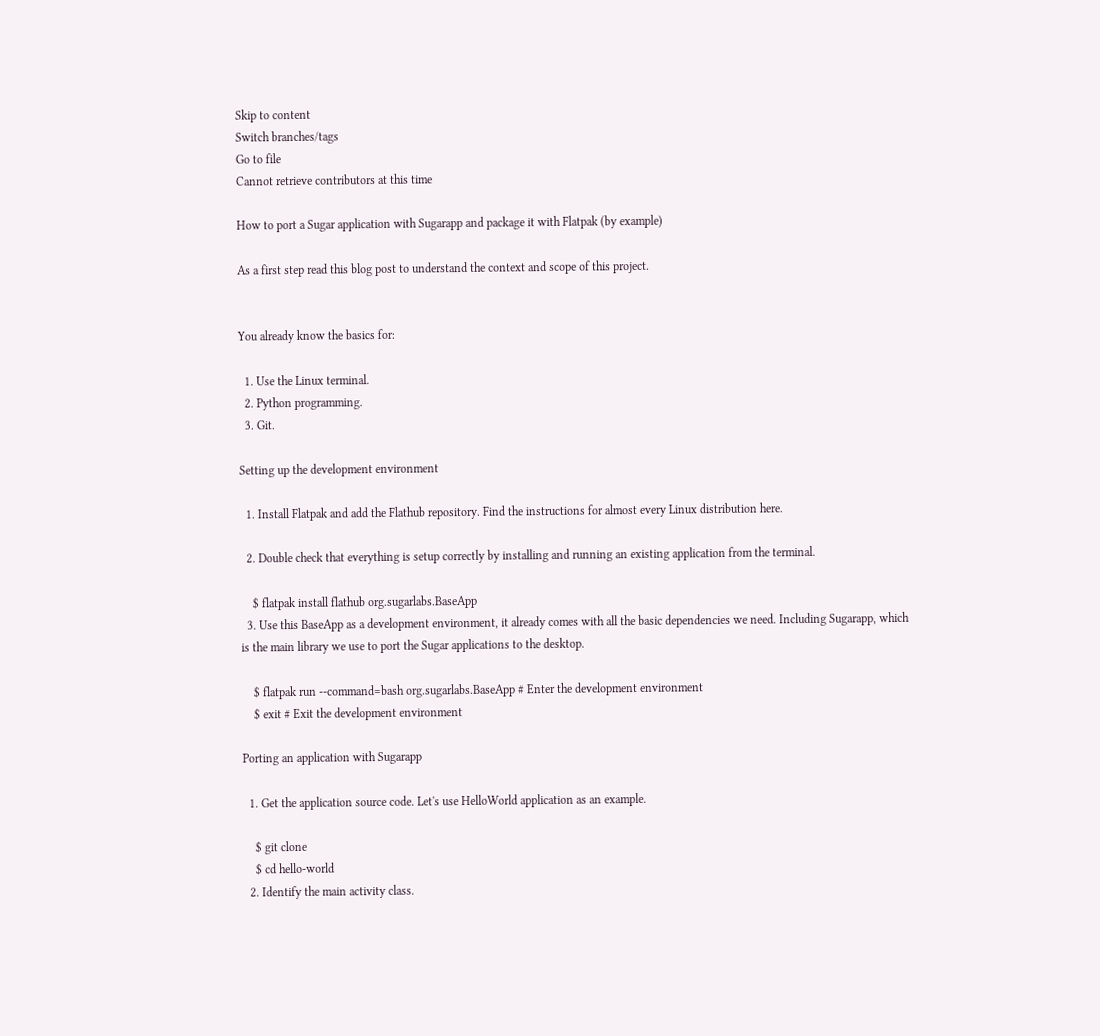Skip to content
Switch branches/tags
Go to file
Cannot retrieve contributors at this time

How to port a Sugar application with Sugarapp and package it with Flatpak (by example)

As a first step read this blog post to understand the context and scope of this project.


You already know the basics for:

  1. Use the Linux terminal.
  2. Python programming.
  3. Git.

Setting up the development environment

  1. Install Flatpak and add the Flathub repository. Find the instructions for almost every Linux distribution here.

  2. Double check that everything is setup correctly by installing and running an existing application from the terminal.

    $ flatpak install flathub org.sugarlabs.BaseApp
  3. Use this BaseApp as a development environment, it already comes with all the basic dependencies we need. Including Sugarapp, which is the main library we use to port the Sugar applications to the desktop.

    $ flatpak run --command=bash org.sugarlabs.BaseApp # Enter the development environment
    $ exit # Exit the development environment

Porting an application with Sugarapp

  1. Get the application source code. Let's use HelloWorld application as an example.

    $ git clone
    $ cd hello-world
  2. Identify the main activity class.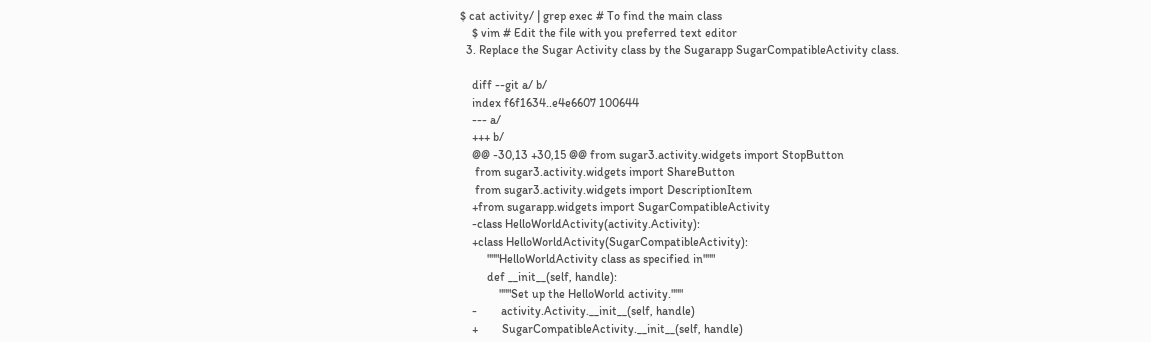$ cat activity/ | grep exec # To find the main class
    $ vim # Edit the file with you preferred text editor
  3. Replace the Sugar Activity class by the Sugarapp SugarCompatibleActivity class.

    diff --git a/ b/
    index f6f1634..e4e6607 100644
    --- a/
    +++ b/
    @@ -30,13 +30,15 @@ from sugar3.activity.widgets import StopButton
     from sugar3.activity.widgets import ShareButton
     from sugar3.activity.widgets import DescriptionItem
    +from sugarapp.widgets import SugarCompatibleActivity
    -class HelloWorldActivity(activity.Activity):
    +class HelloWorldActivity(SugarCompatibleActivity):
         """HelloWorldActivity class as specified in"""
         def __init__(self, handle):
             """Set up the HelloWorld activity."""
    -        activity.Activity.__init__(self, handle)
    +        SugarCompatibleActivity.__init__(self, handle)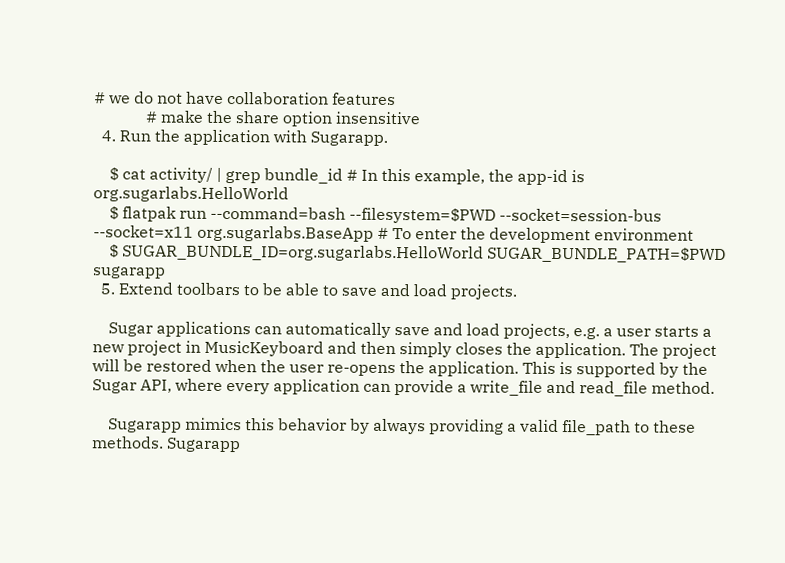# we do not have collaboration features
             # make the share option insensitive
  4. Run the application with Sugarapp.

    $ cat activity/ | grep bundle_id # In this example, the app-id is org.sugarlabs.HelloWorld
    $ flatpak run --command=bash --filesystem=$PWD --socket=session-bus --socket=x11 org.sugarlabs.BaseApp # To enter the development environment
    $ SUGAR_BUNDLE_ID=org.sugarlabs.HelloWorld SUGAR_BUNDLE_PATH=$PWD sugarapp
  5. Extend toolbars to be able to save and load projects.

    Sugar applications can automatically save and load projects, e.g. a user starts a new project in MusicKeyboard and then simply closes the application. The project will be restored when the user re-opens the application. This is supported by the Sugar API, where every application can provide a write_file and read_file method.

    Sugarapp mimics this behavior by always providing a valid file_path to these methods. Sugarapp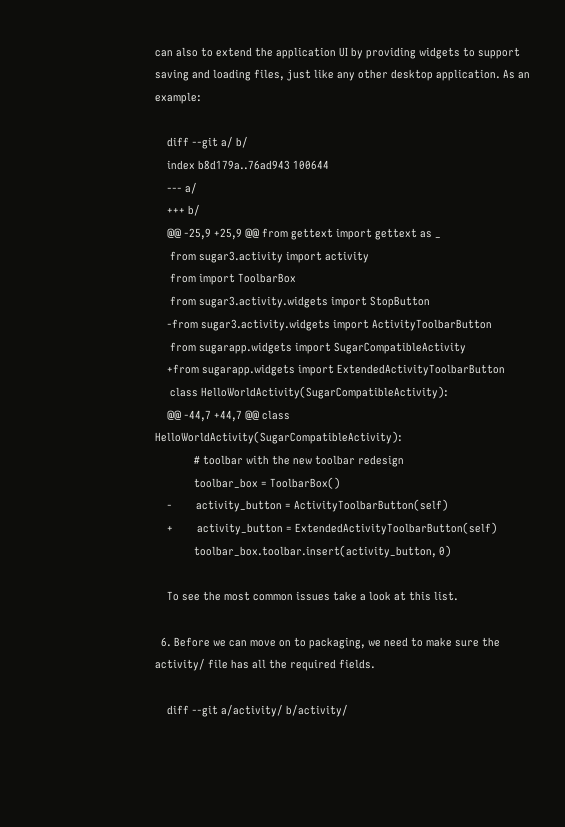can also to extend the application UI by providing widgets to support saving and loading files, just like any other desktop application. As an example:

    diff --git a/ b/
    index b8d179a..76ad943 100644
    --- a/
    +++ b/
    @@ -25,9 +25,9 @@ from gettext import gettext as _
     from sugar3.activity import activity
     from import ToolbarBox
     from sugar3.activity.widgets import StopButton
    -from sugar3.activity.widgets import ActivityToolbarButton
     from sugarapp.widgets import SugarCompatibleActivity
    +from sugarapp.widgets import ExtendedActivityToolbarButton
     class HelloWorldActivity(SugarCompatibleActivity):
    @@ -44,7 +44,7 @@ class HelloWorldActivity(SugarCompatibleActivity):
             # toolbar with the new toolbar redesign
             toolbar_box = ToolbarBox()
    -        activity_button = ActivityToolbarButton(self)
    +        activity_button = ExtendedActivityToolbarButton(self)
             toolbar_box.toolbar.insert(activity_button, 0)

    To see the most common issues take a look at this list.

  6. Before we can move on to packaging, we need to make sure the activity/ file has all the required fields.

    diff --git a/activity/ b/activity/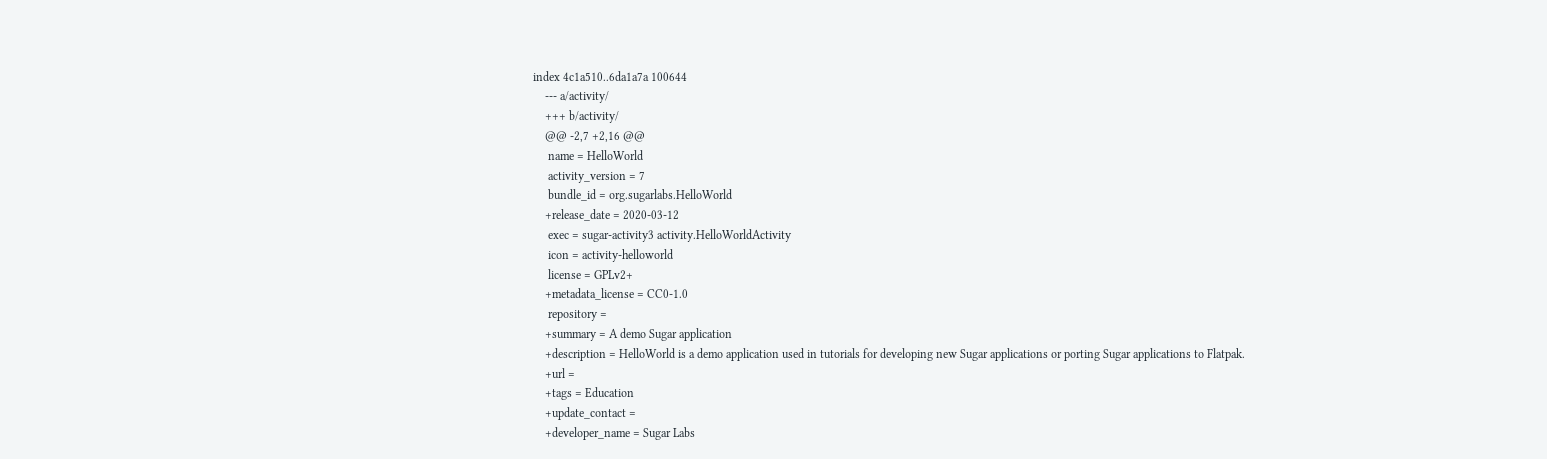index 4c1a510..6da1a7a 100644
    --- a/activity/
    +++ b/activity/
    @@ -2,7 +2,16 @@
     name = HelloWorld
     activity_version = 7
     bundle_id = org.sugarlabs.HelloWorld
    +release_date = 2020-03-12
     exec = sugar-activity3 activity.HelloWorldActivity
     icon = activity-helloworld
     license = GPLv2+
    +metadata_license = CC0-1.0
     repository =
    +summary = A demo Sugar application
    +description = HelloWorld is a demo application used in tutorials for developing new Sugar applications or porting Sugar applications to Flatpak.
    +url =
    +tags = Education
    +update_contact =
    +developer_name = Sugar Labs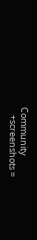Community
    +screenshots =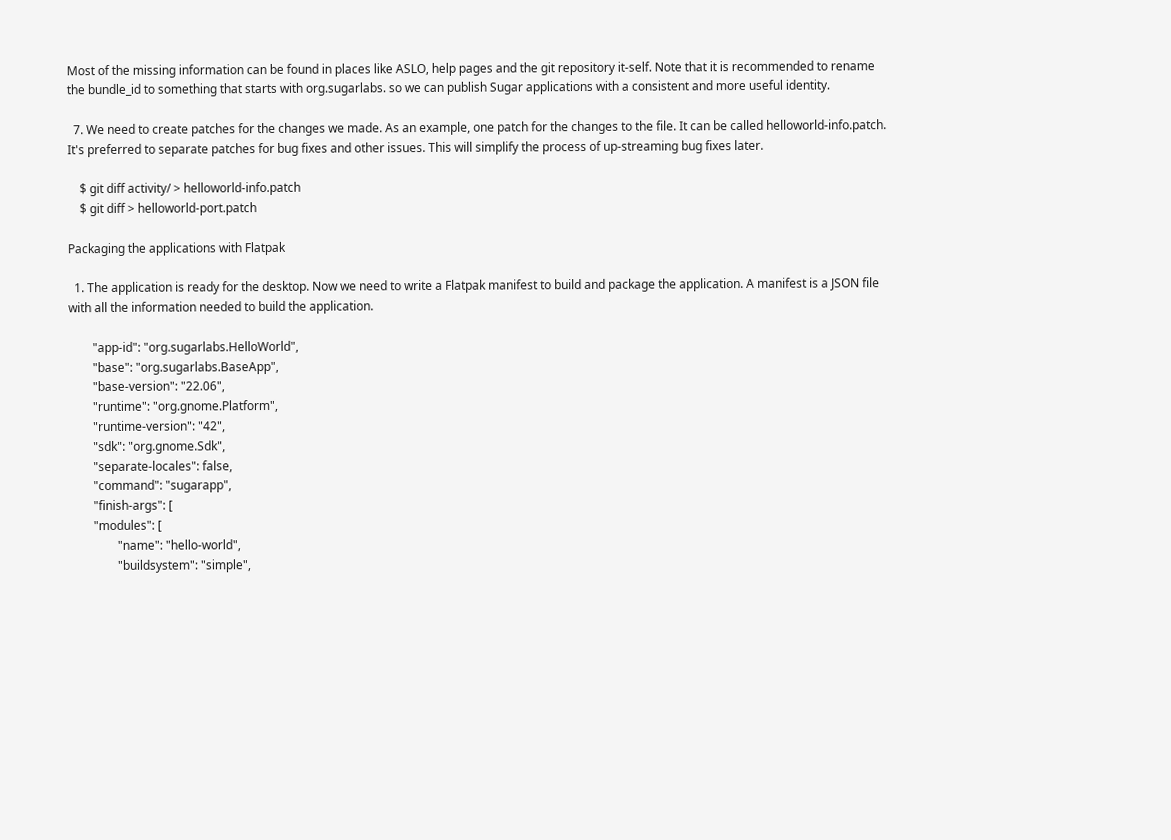Most of the missing information can be found in places like ASLO, help pages and the git repository it-self. Note that it is recommended to rename the bundle_id to something that starts with org.sugarlabs. so we can publish Sugar applications with a consistent and more useful identity.

  7. We need to create patches for the changes we made. As an example, one patch for the changes to the file. It can be called helloworld-info.patch. It's preferred to separate patches for bug fixes and other issues. This will simplify the process of up-streaming bug fixes later.

    $ git diff activity/ > helloworld-info.patch
    $ git diff > helloworld-port.patch

Packaging the applications with Flatpak

  1. The application is ready for the desktop. Now we need to write a Flatpak manifest to build and package the application. A manifest is a JSON file with all the information needed to build the application.

        "app-id": "org.sugarlabs.HelloWorld",
        "base": "org.sugarlabs.BaseApp",
        "base-version": "22.06",
        "runtime": "org.gnome.Platform",
        "runtime-version": "42",
        "sdk": "org.gnome.Sdk",
        "separate-locales": false,
        "command": "sugarapp",
        "finish-args": [
        "modules": [
                "name": "hello-world",
                "buildsystem": "simple",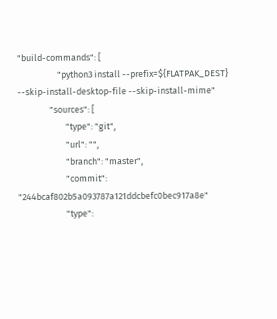"build-commands": [
                    "python3 install --prefix=${FLATPAK_DEST} --skip-install-desktop-file --skip-install-mime"
                "sources": [
                        "type": "git",
                        "url": "",
                        "branch": "master",
                        "commit": "244bcaf802b5a093787a121ddcbefc0bec917a8e"
                        "type":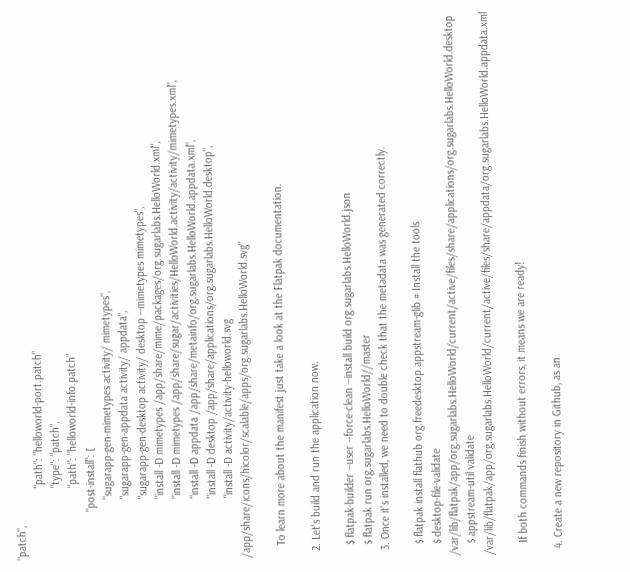"patch",
                        "path": "helloworld-port.patch"
                        "type": "patch",
                        "path": "helloworld-info.patch"
                "post-install": [
                    "sugarapp-gen-mimetypes activity/ mimetypes",
                    "sugarapp-gen-appdata activity/ appdata",
                    "sugarapp-gen-desktop activity/ desktop --mimetypes mimetypes",
                    "install -D mimetypes /app/share/mime/packages/org.sugarlabs.HelloWorld.xml",
                    "install -D mimetypes /app/share/sugar/activities/HelloWorld.activity/activity/mimetypes.xml",
                    "install -D appdata /app/share/metainfo/org.sugarlabs.HelloWorld.appdata.xml",
                    "install -D desktop /app/share/applications/org.sugarlabs.HelloWorld.desktop",
                    "install -D activity/activity-helloworld.svg /app/share/icons/hicolor/scalable/apps/org.sugarlabs.HelloWorld.svg"

    To learn more about the manifest just take a look at the Flatpak documentation.

  2. Let's build and run the application now.

    $ flatpak-builder --user --force-clean --install build org.sugarlabs.HelloWorld.json
    $ flatpak run org.sugarlabs.HelloWorld//master
  3. Once it's installed, we need to double check that the metadata was generated correctly.

    $ flatpak install flathub org.freedesktop.appstream-glib # Install the tools
    $ desktop-file-validate /var/lib/flatpak/app/org.sugarlabs.HelloWorld/current/active/files/share/applications/org.sugarlabs.HelloWorld.desktop
    $ appstream-util validate /var/lib/flatpak/app/org.sugarlabs.HelloWorld/current/active/files/share/appdata/org.sugarlabs.HelloWorld.appdata.xml

    If both commands finish without errors, it means we are ready!

  4. Create a new repository in Github, as an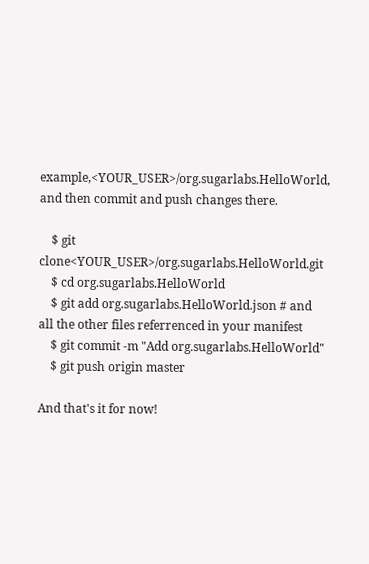example,<YOUR_USER>/org.sugarlabs.HelloWorld, and then commit and push changes there.

    $ git clone<YOUR_USER>/org.sugarlabs.HelloWorld.git
    $ cd org.sugarlabs.HelloWorld
    $ git add org.sugarlabs.HelloWorld.json # and all the other files referrenced in your manifest
    $ git commit -m "Add org.sugarlabs.HelloWorld"
    $ git push origin master

And that's it for now!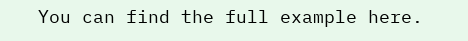You can find the full example here.